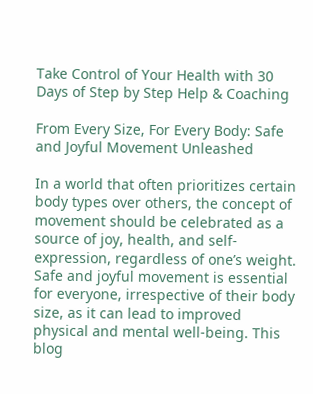Take Control of Your Health with 30 Days of Step by Step Help & Coaching

From Every Size, For Every Body: Safe and Joyful Movement Unleashed

In a world that often prioritizes certain body types over others, the concept of movement should be celebrated as a source of joy, health, and self-expression, regardless of one’s weight. Safe and joyful movement is essential for everyone, irrespective of their body size, as it can lead to improved physical and mental well-being. This blog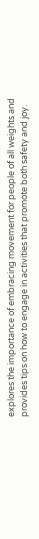explores the importance of embracing movement for people of all weights and provides tips on how to engage in activities that promote both safety and joy.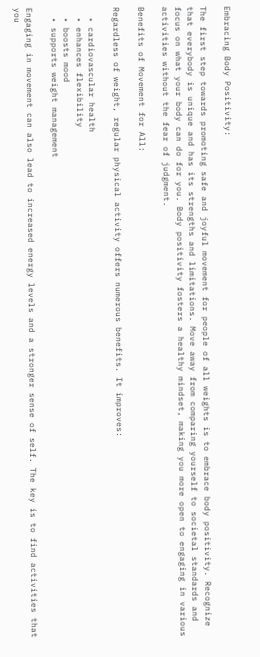Embracing Body Positivity:

The first step towards promoting safe and joyful movement for people of all weights is to embrace body positivity. Recognize that everybody is unique and has its strengths and limitations. Move away from comparing yourself to societal standards and focus on what your body can do for you. Body positivity fosters a healthy mindset, making you more open to engaging in various activities without the fear of judgment.

Benefits of Movement for All:

Regardless of weight, regular physical activity offers numerous benefits. It improves:

  • cardiovascular health
  • enhances flexibility
  • boosts mood
  • supports weight management

Engaging in movement can also lead to increased energy levels and a stronger sense of self. The key is to find activities that you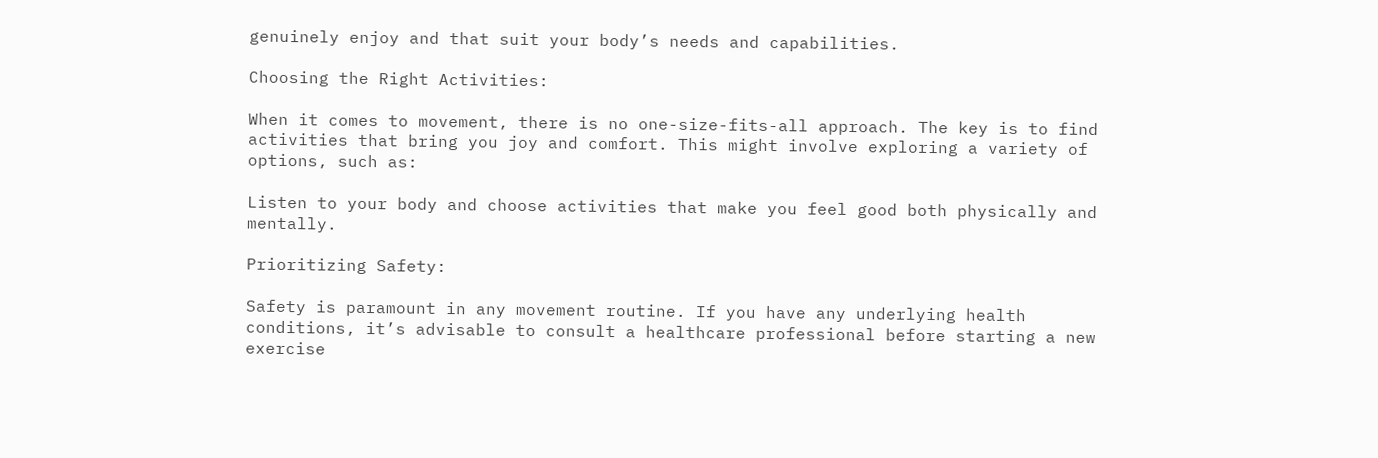genuinely enjoy and that suit your body’s needs and capabilities.

Choosing the Right Activities:

When it comes to movement, there is no one-size-fits-all approach. The key is to find activities that bring you joy and comfort. This might involve exploring a variety of options, such as:

Listen to your body and choose activities that make you feel good both physically and mentally.

Prioritizing Safety:

Safety is paramount in any movement routine. If you have any underlying health conditions, it’s advisable to consult a healthcare professional before starting a new exercise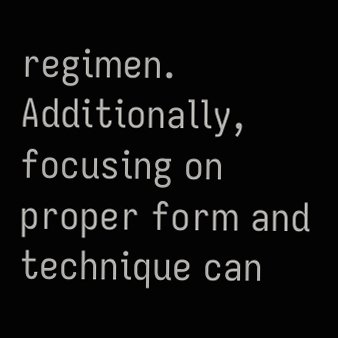regimen. Additionally, focusing on proper form and technique can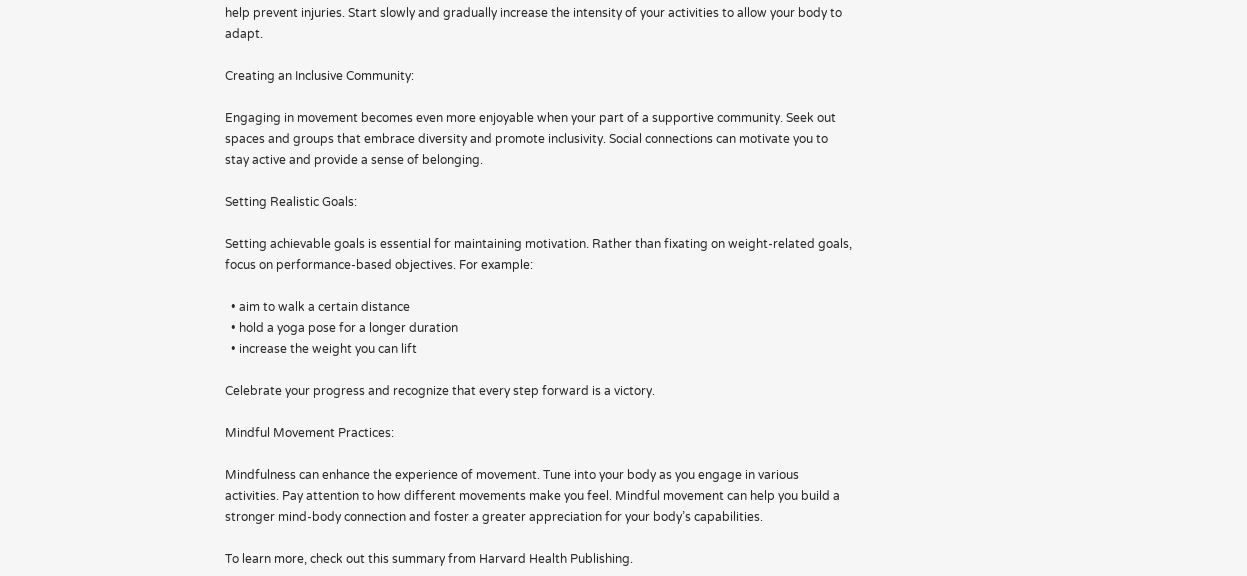help prevent injuries. Start slowly and gradually increase the intensity of your activities to allow your body to adapt.

Creating an Inclusive Community:

Engaging in movement becomes even more enjoyable when your part of a supportive community. Seek out spaces and groups that embrace diversity and promote inclusivity. Social connections can motivate you to stay active and provide a sense of belonging.

Setting Realistic Goals:

Setting achievable goals is essential for maintaining motivation. Rather than fixating on weight-related goals, focus on performance-based objectives. For example:

  • aim to walk a certain distance
  • hold a yoga pose for a longer duration
  • increase the weight you can lift

Celebrate your progress and recognize that every step forward is a victory.

Mindful Movement Practices:

Mindfulness can enhance the experience of movement. Tune into your body as you engage in various activities. Pay attention to how different movements make you feel. Mindful movement can help you build a stronger mind-body connection and foster a greater appreciation for your body’s capabilities.

To learn more, check out this summary from Harvard Health Publishing.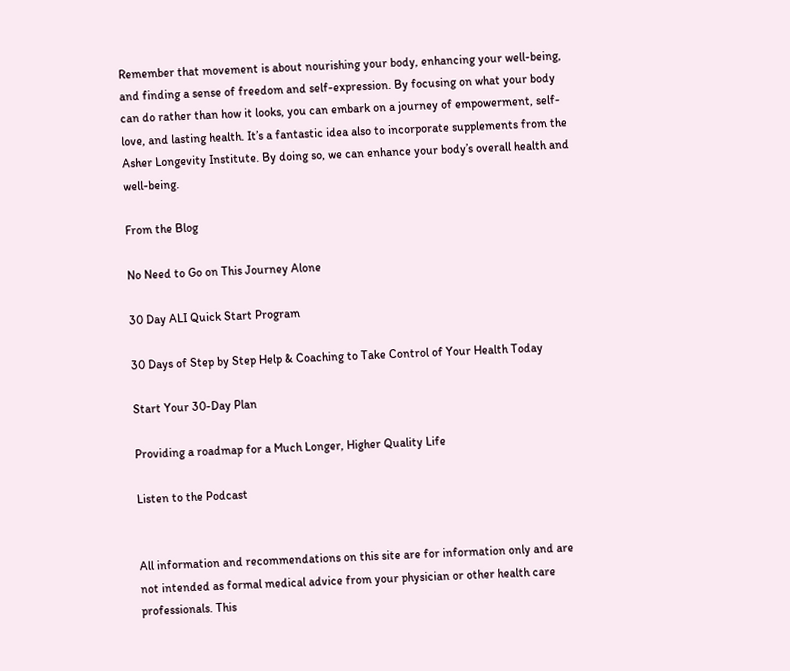Remember that movement is about nourishing your body, enhancing your well-being, and finding a sense of freedom and self-expression. By focusing on what your body can do rather than how it looks, you can embark on a journey of empowerment, self-love, and lasting health. It’s a fantastic idea also to incorporate supplements from the Asher Longevity Institute. By doing so, we can enhance your body’s overall health and well-being.

From the Blog

No Need to Go on This Journey Alone

30 Day ALI Quick Start Program

30 Days of Step by Step Help & Coaching to Take Control of Your Health Today

Start Your 30-Day Plan

Providing a roadmap for a Much Longer, Higher Quality Life

Listen to the Podcast


All information and recommendations on this site are for information only and are not intended as formal medical advice from your physician or other health care professionals. This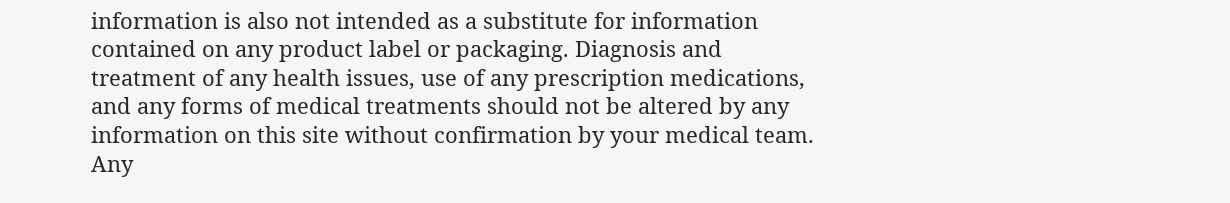information is also not intended as a substitute for information contained on any product label or packaging. Diagnosis and treatment of any health issues, use of any prescription medications, and any forms of medical treatments should not be altered by any information on this site without confirmation by your medical team. Any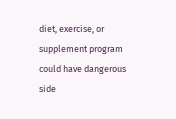diet, exercise, or supplement program could have dangerous side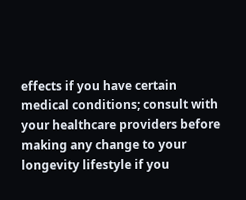effects if you have certain medical conditions; consult with your healthcare providers before making any change to your longevity lifestyle if you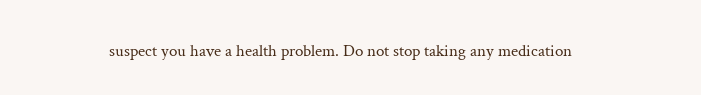suspect you have a health problem. Do not stop taking any medication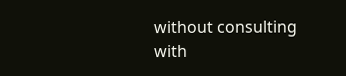without consulting with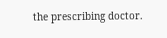the prescribing doctor.